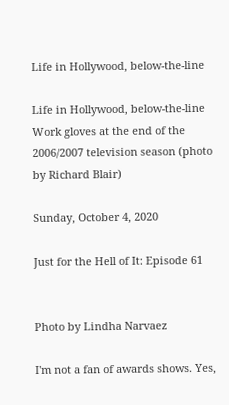Life in Hollywood, below-the-line

Life in Hollywood, below-the-line
Work gloves at the end of the 2006/2007 television season (photo by Richard Blair)

Sunday, October 4, 2020

Just for the Hell of It: Episode 61


Photo by Lindha Narvaez

I'm not a fan of awards shows. Yes,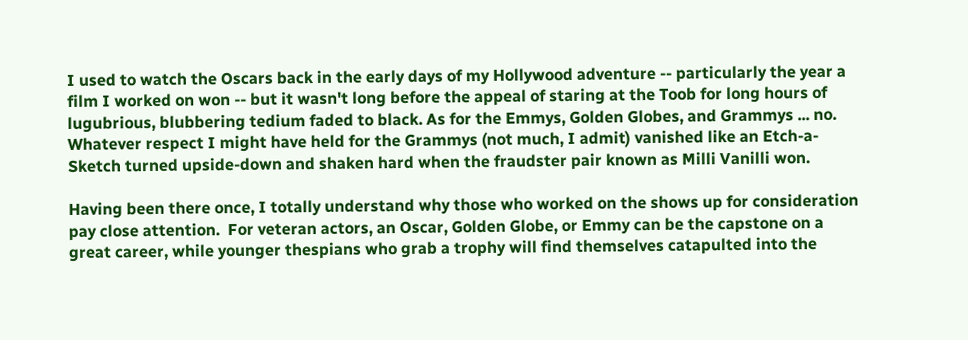I used to watch the Oscars back in the early days of my Hollywood adventure -- particularly the year a film I worked on won -- but it wasn't long before the appeal of staring at the Toob for long hours of lugubrious, blubbering tedium faded to black. As for the Emmys, Golden Globes, and Grammys ... no. Whatever respect I might have held for the Grammys (not much, I admit) vanished like an Etch-a-Sketch turned upside-down and shaken hard when the fraudster pair known as Milli Vanilli won.

Having been there once, I totally understand why those who worked on the shows up for consideration pay close attention.  For veteran actors, an Oscar, Golden Globe, or Emmy can be the capstone on a great career, while younger thespians who grab a trophy will find themselves catapulted into the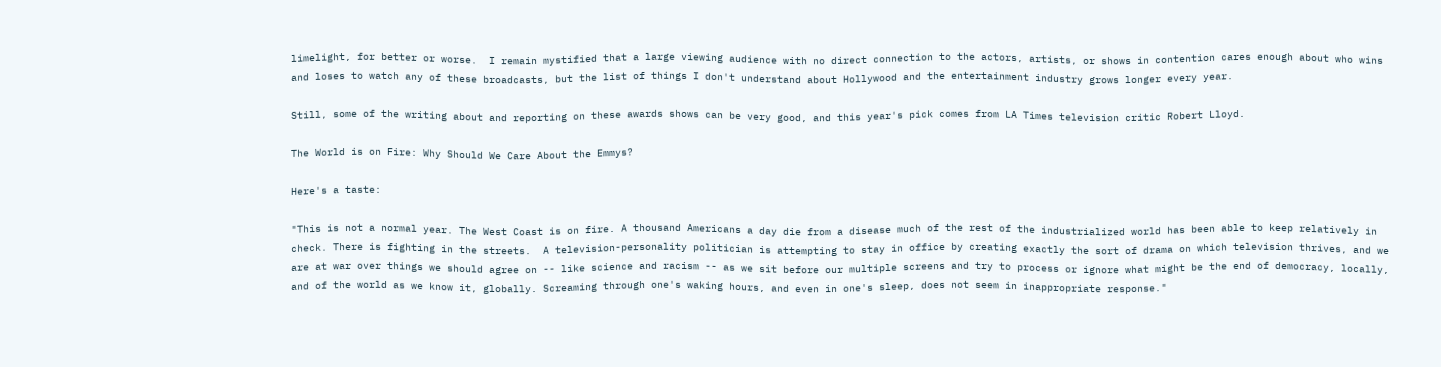limelight, for better or worse.  I remain mystified that a large viewing audience with no direct connection to the actors, artists, or shows in contention cares enough about who wins and loses to watch any of these broadcasts, but the list of things I don't understand about Hollywood and the entertainment industry grows longer every year.

Still, some of the writing about and reporting on these awards shows can be very good, and this year's pick comes from LA Times television critic Robert Lloyd.

The World is on Fire: Why Should We Care About the Emmys?

Here's a taste:

"This is not a normal year. The West Coast is on fire. A thousand Americans a day die from a disease much of the rest of the industrialized world has been able to keep relatively in check. There is fighting in the streets.  A television-personality politician is attempting to stay in office by creating exactly the sort of drama on which television thrives, and we are at war over things we should agree on -- like science and racism -- as we sit before our multiple screens and try to process or ignore what might be the end of democracy, locally, and of the world as we know it, globally. Screaming through one's waking hours, and even in one's sleep, does not seem in inappropriate response."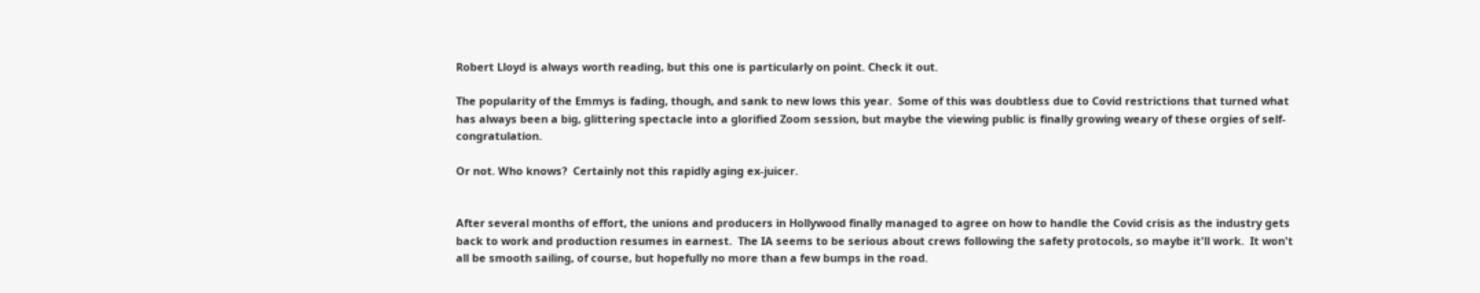Robert Lloyd is always worth reading, but this one is particularly on point. Check it out.

The popularity of the Emmys is fading, though, and sank to new lows this year.  Some of this was doubtless due to Covid restrictions that turned what has always been a big, glittering spectacle into a glorified Zoom session, but maybe the viewing public is finally growing weary of these orgies of self-congratulation.

Or not. Who knows?  Certainly not this rapidly aging ex-juicer.


After several months of effort, the unions and producers in Hollywood finally managed to agree on how to handle the Covid crisis as the industry gets back to work and production resumes in earnest.  The IA seems to be serious about crews following the safety protocols, so maybe it'll work.  It won't all be smooth sailing, of course, but hopefully no more than a few bumps in the road.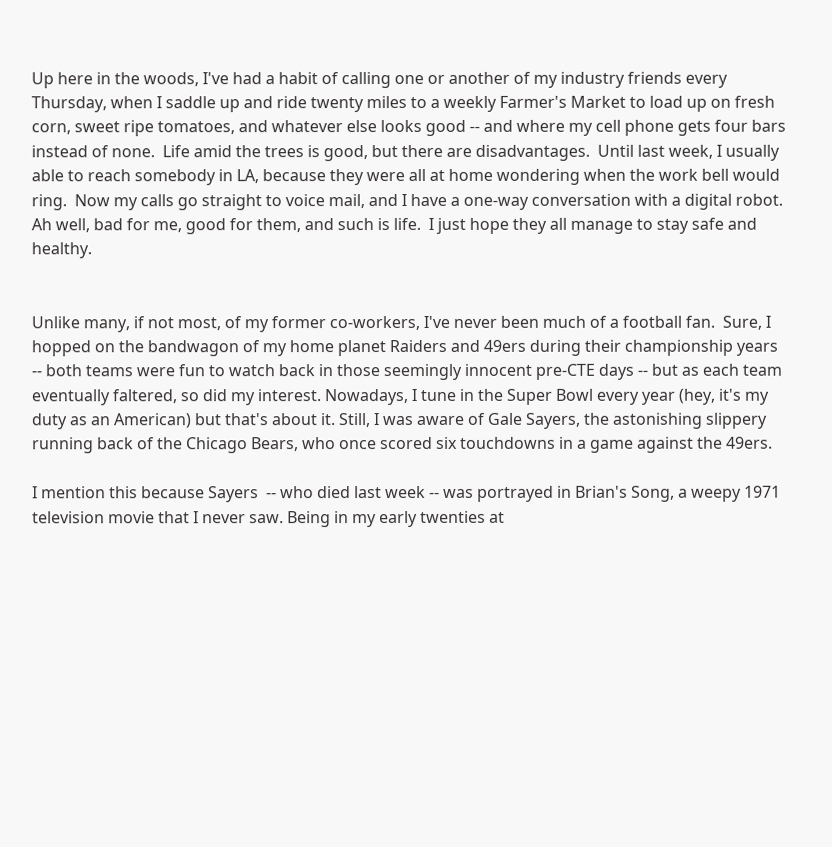Up here in the woods, I've had a habit of calling one or another of my industry friends every Thursday, when I saddle up and ride twenty miles to a weekly Farmer's Market to load up on fresh corn, sweet ripe tomatoes, and whatever else looks good -- and where my cell phone gets four bars instead of none.  Life amid the trees is good, but there are disadvantages.  Until last week, I usually able to reach somebody in LA, because they were all at home wondering when the work bell would ring.  Now my calls go straight to voice mail, and I have a one-way conversation with a digital robot. Ah well, bad for me, good for them, and such is life.  I just hope they all manage to stay safe and healthy.


Unlike many, if not most, of my former co-workers, I've never been much of a football fan.  Sure, I hopped on the bandwagon of my home planet Raiders and 49ers during their championship years -- both teams were fun to watch back in those seemingly innocent pre-CTE days -- but as each team eventually faltered, so did my interest. Nowadays, I tune in the Super Bowl every year (hey, it's my duty as an American) but that's about it. Still, I was aware of Gale Sayers, the astonishing slippery running back of the Chicago Bears, who once scored six touchdowns in a game against the 49ers.

I mention this because Sayers  -- who died last week -- was portrayed in Brian's Song, a weepy 1971 television movie that I never saw. Being in my early twenties at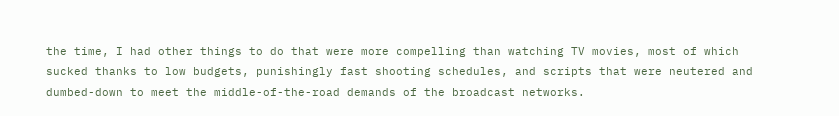the time, I had other things to do that were more compelling than watching TV movies, most of which sucked thanks to low budgets, punishingly fast shooting schedules, and scripts that were neutered and dumbed-down to meet the middle-of-the-road demands of the broadcast networks.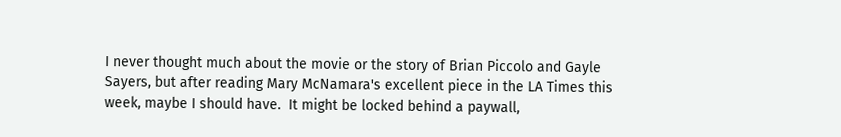I never thought much about the movie or the story of Brian Piccolo and Gayle Sayers, but after reading Mary McNamara's excellent piece in the LA Times this week, maybe I should have.  It might be locked behind a paywall,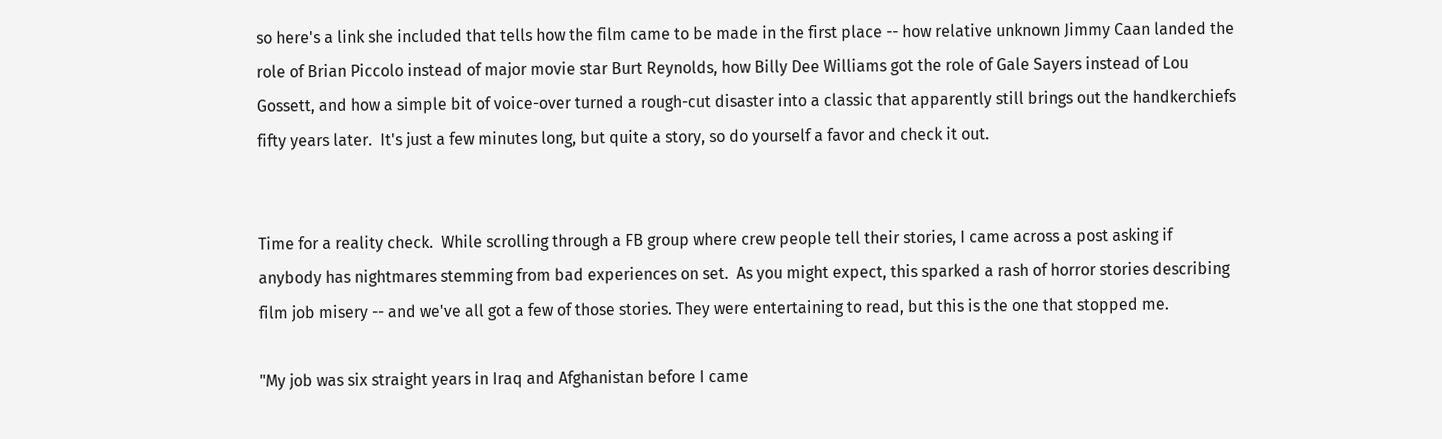so here's a link she included that tells how the film came to be made in the first place -- how relative unknown Jimmy Caan landed the role of Brian Piccolo instead of major movie star Burt Reynolds, how Billy Dee Williams got the role of Gale Sayers instead of Lou Gossett, and how a simple bit of voice-over turned a rough-cut disaster into a classic that apparently still brings out the handkerchiefs fifty years later.  It's just a few minutes long, but quite a story, so do yourself a favor and check it out.


Time for a reality check.  While scrolling through a FB group where crew people tell their stories, I came across a post asking if anybody has nightmares stemming from bad experiences on set.  As you might expect, this sparked a rash of horror stories describing film job misery -- and we've all got a few of those stories. They were entertaining to read, but this is the one that stopped me.

"My job was six straight years in Iraq and Afghanistan before I came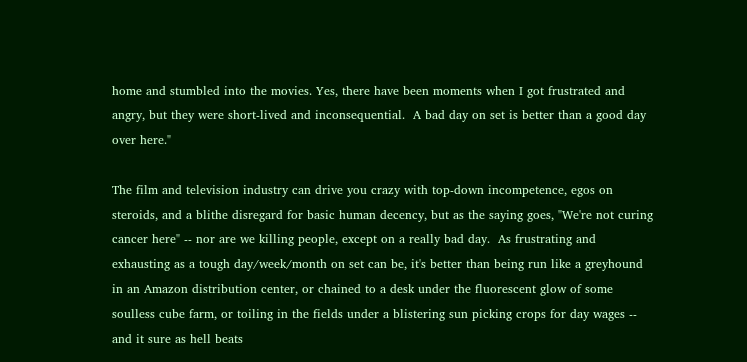home and stumbled into the movies. Yes, there have been moments when I got frustrated and angry, but they were short-lived and inconsequential.  A bad day on set is better than a good day over here."

The film and television industry can drive you crazy with top-down incompetence, egos on steroids, and a blithe disregard for basic human decency, but as the saying goes, "We're not curing cancer here" -- nor are we killing people, except on a really bad day.  As frustrating and exhausting as a tough day/week/month on set can be, it's better than being run like a greyhound in an Amazon distribution center, or chained to a desk under the fluorescent glow of some soulless cube farm, or toiling in the fields under a blistering sun picking crops for day wages --  and it sure as hell beats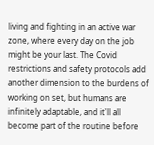living and fighting in an active war zone, where every day on the job might be your last. The Covid restrictions and safety protocols add another dimension to the burdens of working on set, but humans are infinitely adaptable, and it'll all become part of the routine before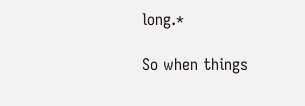long.*

So when things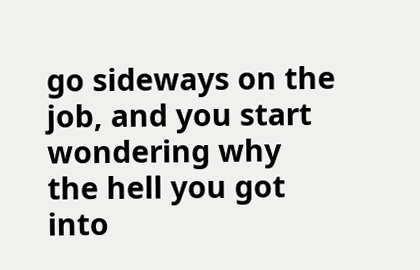go sideways on the job, and you start wondering why the hell you got into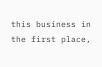this business in the first place,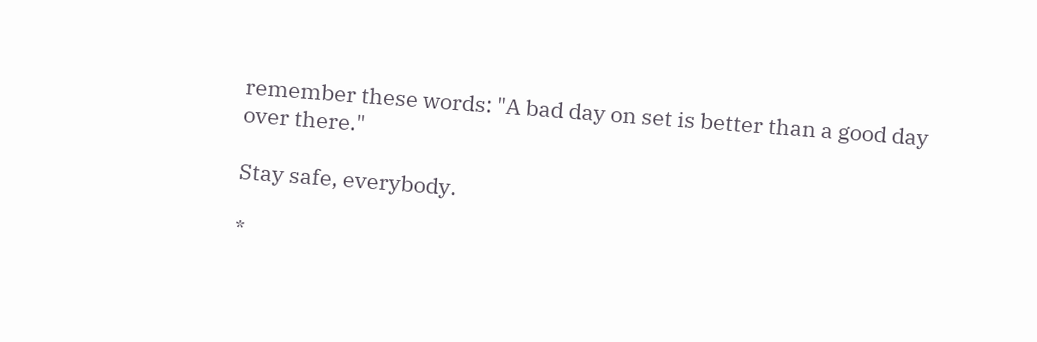remember these words: "A bad day on set is better than a good day over there."

Stay safe, everybody.

*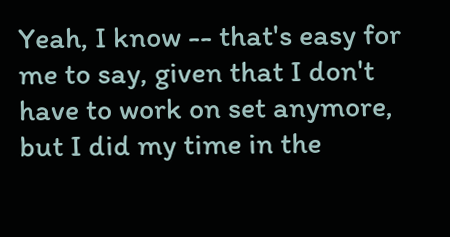Yeah, I know -- that's easy for me to say, given that I don't have to work on set anymore, but I did my time in the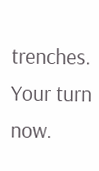trenches. Your turn now.